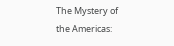The Mystery of the Americas: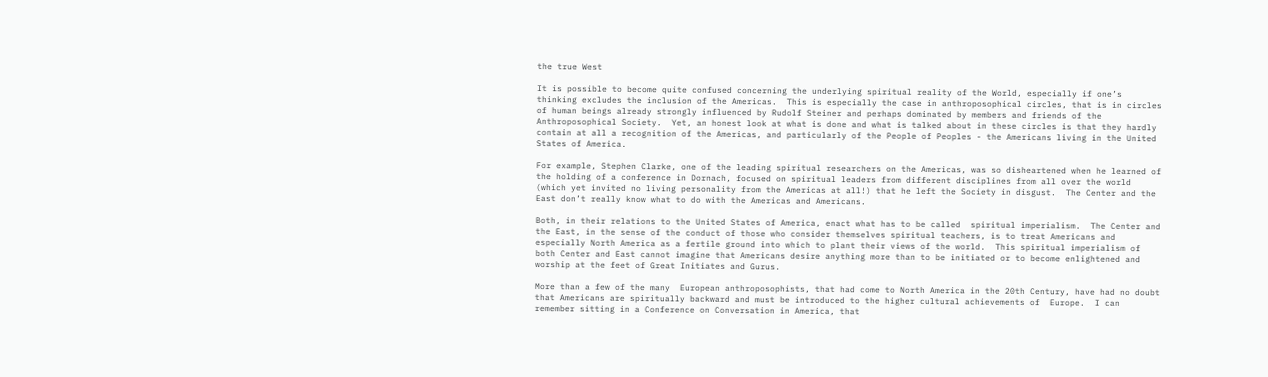the true West

It is possible to become quite confused concerning the underlying spiritual reality of the World, especially if one’s thinking excludes the inclusion of the Americas.  This is especially the case in anthroposophical circles, that is in circles of human beings already strongly influenced by Rudolf Steiner and perhaps dominated by members and friends of the Anthroposophical Society.  Yet, an honest look at what is done and what is talked about in these circles is that they hardly contain at all a recognition of the Americas, and particularly of the People of Peoples - the Americans living in the United States of America.

For example, Stephen Clarke, one of the leading spiritual researchers on the Americas, was so disheartened when he learned of the holding of a conference in Dornach, focused on spiritual leaders from different disciplines from all over the world (which yet invited no living personality from the Americas at all!) that he left the Society in disgust.  The Center and the East don’t really know what to do with the Americas and Americans.

Both, in their relations to the United States of America, enact what has to be called  spiritual imperialism.  The Center and the East, in the sense of the conduct of those who consider themselves spiritual teachers, is to treat Americans and especially North America as a fertile ground into which to plant their views of the world.  This spiritual imperialism of both Center and East cannot imagine that Americans desire anything more than to be initiated or to become enlightened and worship at the feet of Great Initiates and Gurus.

More than a few of the many  European anthroposophists, that had come to North America in the 20th Century, have had no doubt that Americans are spiritually backward and must be introduced to the higher cultural achievements of  Europe.  I can remember sitting in a Conference on Conversation in America, that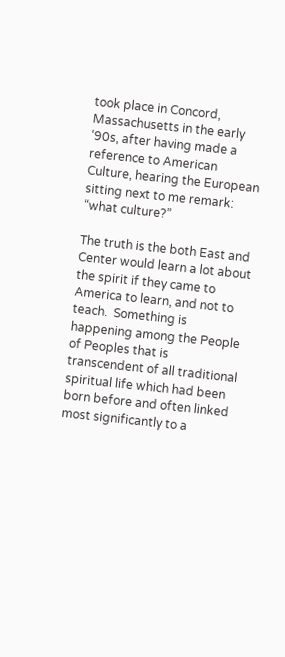took place in Concord, Massachusetts in the early ‘90s, after having made a reference to American Culture, hearing the European sitting next to me remark: “what culture?”

The truth is the both East and Center would learn a lot about the spirit if they came to America to learn, and not to teach.  Something is happening among the People of Peoples that is transcendent of all traditional spiritual life which had been born before and often linked most significantly to a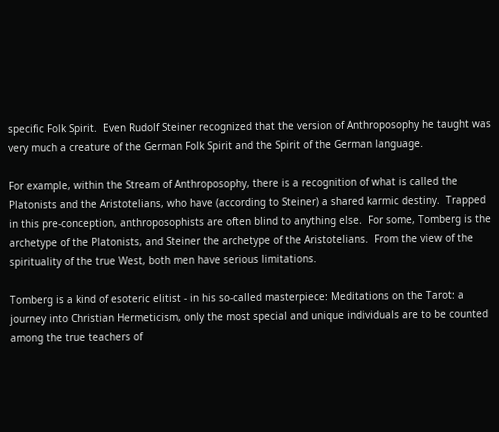specific Folk Spirit.  Even Rudolf Steiner recognized that the version of Anthroposophy he taught was very much a creature of the German Folk Spirit and the Spirit of the German language.

For example, within the Stream of Anthroposophy, there is a recognition of what is called the Platonists and the Aristotelians, who have (according to Steiner) a shared karmic destiny.  Trapped in this pre-conception, anthroposophists are often blind to anything else.  For some, Tomberg is the archetype of the Platonists, and Steiner the archetype of the Aristotelians.  From the view of the spirituality of the true West, both men have serious limitations.

Tomberg is a kind of esoteric elitist - in his so-called masterpiece: Meditations on the Tarot: a journey into Christian Hermeticism, only the most special and unique individuals are to be counted among the true teachers of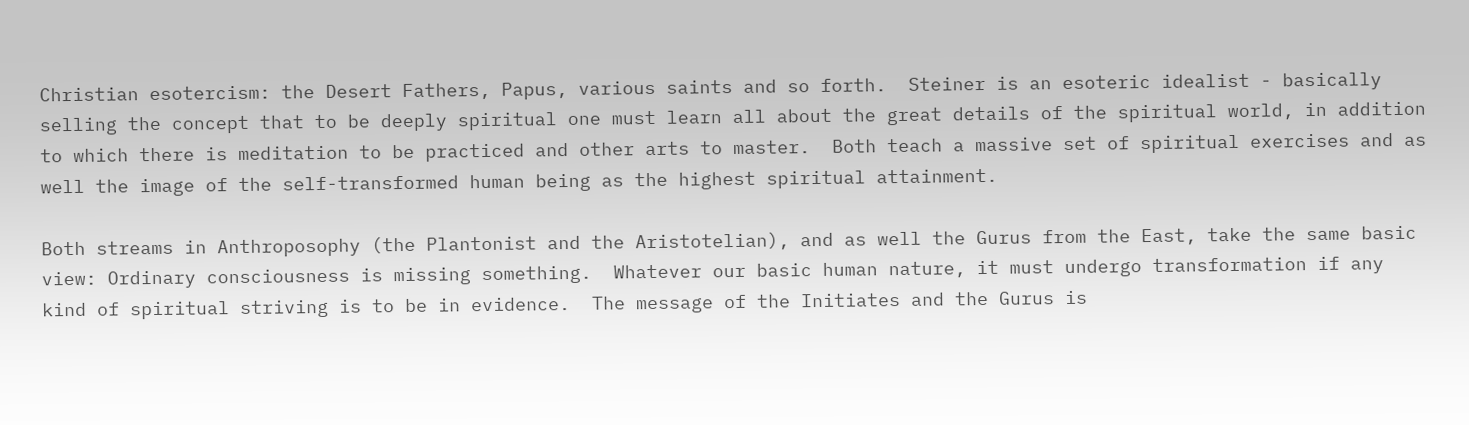Christian esotercism: the Desert Fathers, Papus, various saints and so forth.  Steiner is an esoteric idealist - basically selling the concept that to be deeply spiritual one must learn all about the great details of the spiritual world, in addition to which there is meditation to be practiced and other arts to master.  Both teach a massive set of spiritual exercises and as well the image of the self-transformed human being as the highest spiritual attainment.

Both streams in Anthroposophy (the Plantonist and the Aristotelian), and as well the Gurus from the East, take the same basic view: Ordinary consciousness is missing something.  Whatever our basic human nature, it must undergo transformation if any kind of spiritual striving is to be in evidence.  The message of the Initiates and the Gurus is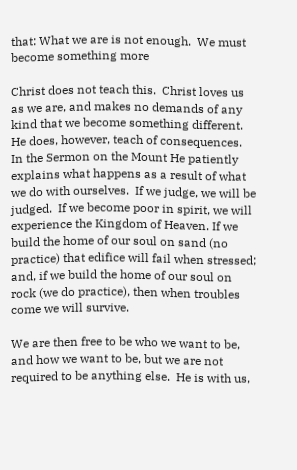that: What we are is not enough.  We must become something more

Christ does not teach this.  Christ loves us as we are, and makes no demands of any kind that we become something different.  He does, however, teach of consequences.  In the Sermon on the Mount He patiently explains what happens as a result of what we do with ourselves.  If we judge, we will be judged.  If we become poor in spirit, we will experience the Kingdom of Heaven. If we build the home of our soul on sand (no practice) that edifice will fail when stressed; and, if we build the home of our soul on rock (we do practice), then when troubles come we will survive.

We are then free to be who we want to be, and how we want to be, but we are not required to be anything else.  He is with us,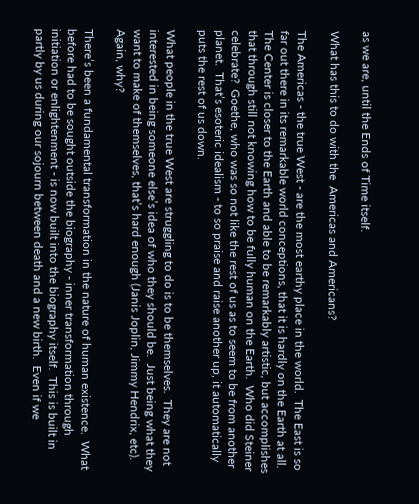as we are, until the Ends of Time itself.

What has this to do with the  Americas and Americans?

The Americas - the true West - are the most earthy place in the world.  The East is so far out there in its remarkable world conceptions, that it is hardly on the Earth at all.  The Center is closer to the Earth and able to be remarkably artistic, but accomplishes that through still not knowing how to be fully human on the Earth.  Who did Steiner celebrate?  Goethe, who was so not like the rest of us as to seem to be from another planet.  That’s esoteric idealism - to so praise and raise another up, it automatically puts the rest of us down.

What people in the true West are struggling to do is to be themselves.  They are not interested in being someone else’s idea of who they should be.  Just being what they want to make of themselves, that’s hard enough (Janis Joplin, Jimmy Hendrix, etc).  Again, why?

There’s been a fundamental transformation in the nature of human existence.  What before had to be sought outside the biography - inner transformation through initiation or enlightenment - is now built into the biography itself.  This is built in partly by us during our sojourn between death and a new birth.  Even if we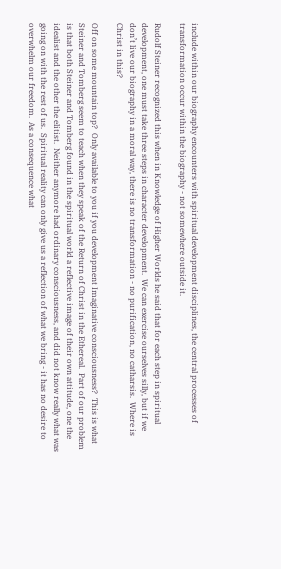include within our biography encounters with spiritual development disciplines, the central processes of transformation occur within the biography - not somewhere outside it.

Rudolf Steiner recognized this when in Knowledge of Higher Worlds he said that for each step in spiritual development, one must take three steps in character development.  We can exercise ourselves silly, but if we don’t live our biography in a moral way, there is no transformation - no purification, no catharsis.  Where is Christ in this?

Off on some mountain top?  Only available to you if you development Imaginative consciousness?  This is what Steiner and Tomberg seem to teach when they speak of the Return of Christ in the Ethereal.  Part of our problem is that both Steiner and Tomberg found in the spiritual world a reflective image of their own attitude, one the idealist and the other the elitist.  Neither anymore had ordinary consciousness, and did not know really what was going on with the rest of us.  Spiritual reality can only give us a reflection of what we bring - it has no desire to overwhelm our freedom.  As a consequence what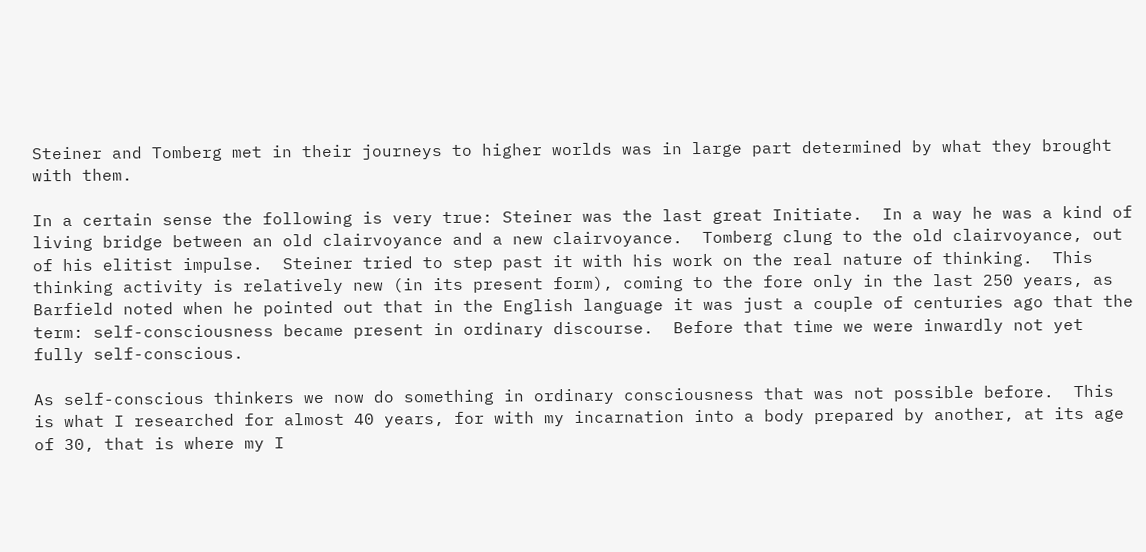Steiner and Tomberg met in their journeys to higher worlds was in large part determined by what they brought with them.

In a certain sense the following is very true: Steiner was the last great Initiate.  In a way he was a kind of living bridge between an old clairvoyance and a new clairvoyance.  Tomberg clung to the old clairvoyance, out of his elitist impulse.  Steiner tried to step past it with his work on the real nature of thinking.  This thinking activity is relatively new (in its present form), coming to the fore only in the last 250 years, as Barfield noted when he pointed out that in the English language it was just a couple of centuries ago that the term: self-consciousness became present in ordinary discourse.  Before that time we were inwardly not yet fully self-conscious.

As self-conscious thinkers we now do something in ordinary consciousness that was not possible before.  This is what I researched for almost 40 years, for with my incarnation into a body prepared by another, at its age of 30, that is where my I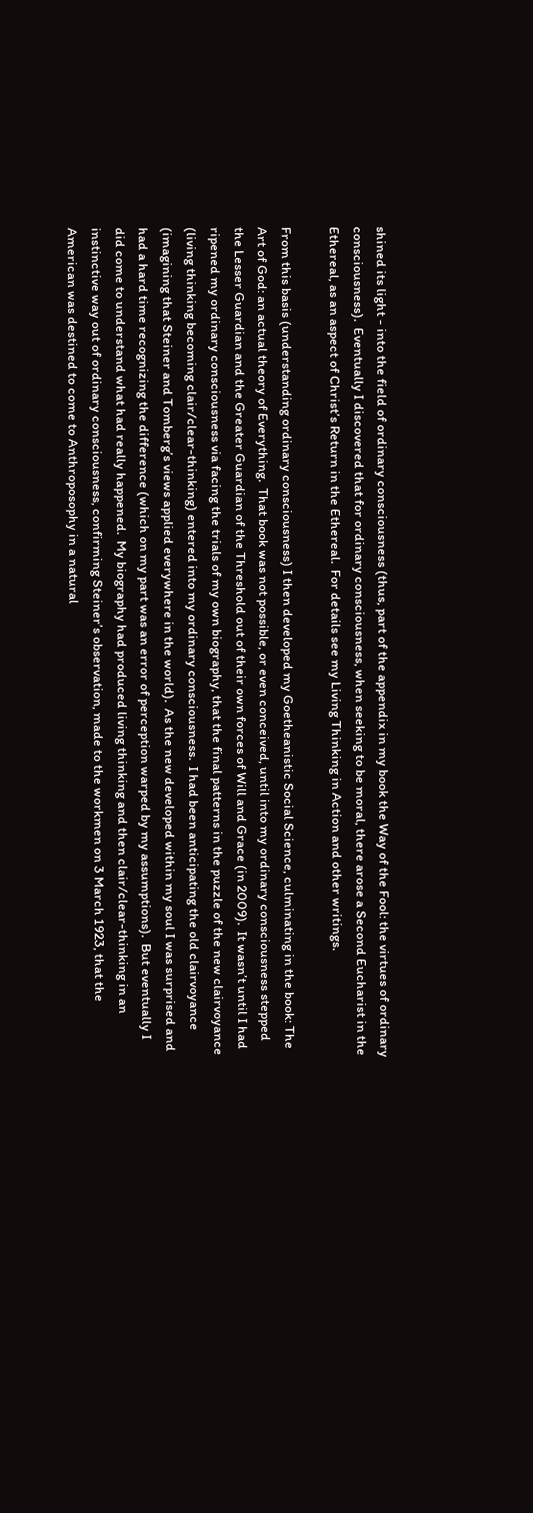shined its light - into the field of ordinary consciousness (thus, part of the appendix in my book the Way of the Fool: the virtues of ordinary consciousness).  Eventually I discovered that for ordinary consciousness, when seeking to be moral, there arose a Second Eucharist in the Ethereal, as an aspect of Christ’s Return in the Ethereal.  For details see my Living Thinking in Action and other writings.

From this basis (understanding ordinary consciousness) I then developed my Goetheanistic Social Science, culminating in the book: The Art of God: an actual theory of Everything.  That book was not possible, or even conceived, until into my ordinary consciousness stepped the Lesser Guardian and the Greater Guardian of the Threshold out of their own forces of Will and Grace (in 2009).  It wasn’t until I had ripened my ordinary consciousness via facing the trials of my own biography, that the final patterns in the puzzle of the new clairvoyance (living thinking becoming clair/clear-thinking) entered into my ordinary consciousness.  I had been anticipating the old clairvoyance (imagining that Steiner and Tomberg’s views applied everywhere in the world).  As the new developed within my soul I was surprised and had a hard time recognizing the difference (which on my part was an error of perception warped by my assumptions).  But eventually I did come to understand what had really happened.  My biography had produced living thinking and then clair/clear-thinking in an instinctive way out of ordinary consciousness, confirming Steiner’s observation, made to the workmen on 3 March 1923, that the American was destined to come to Anthroposophy in a natural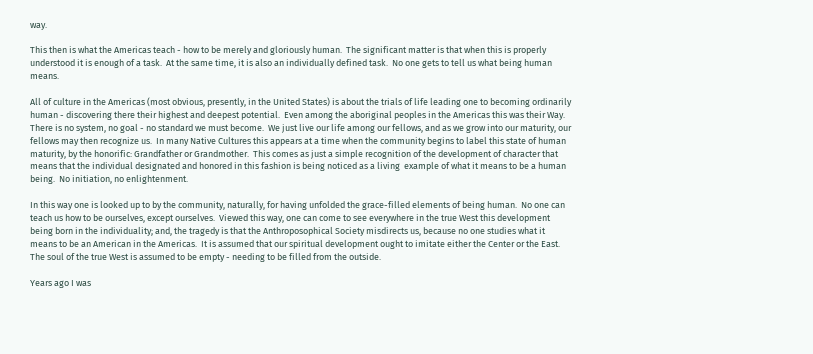way.

This then is what the Americas teach - how to be merely and gloriously human.  The significant matter is that when this is properly understood it is enough of a task.  At the same time, it is also an individually defined task.  No one gets to tell us what being human means.

All of culture in the Americas (most obvious, presently, in the United States) is about the trials of life leading one to becoming ordinarily human - discovering there their highest and deepest potential.  Even among the aboriginal peoples in the Americas this was their Way.  There is no system, no goal - no standard we must become.  We just live our life among our fellows, and as we grow into our maturity, our fellows may then recognize us.  In many Native Cultures this appears at a time when the community begins to label this state of human maturity, by the honorific: Grandfather or Grandmother.  This comes as just a simple recognition of the development of character that means that the individual designated and honored in this fashion is being noticed as a living  example of what it means to be a human being.  No initiation, no enlightenment.

In this way one is looked up to by the community, naturally, for having unfolded the grace-filled elements of being human.  No one can teach us how to be ourselves, except ourselves.  Viewed this way, one can come to see everywhere in the true West this development being born in the individuality; and, the tragedy is that the Anthroposophical Society misdirects us, because no one studies what it means to be an American in the Americas.  It is assumed that our spiritual development ought to imitate either the Center or the East.  The soul of the true West is assumed to be empty - needing to be filled from the outside.

Years ago I was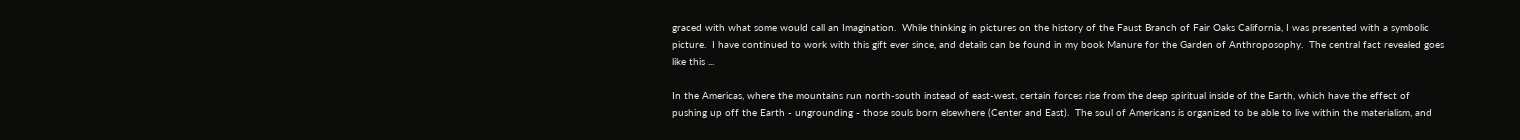graced with what some would call an Imagination.  While thinking in pictures on the history of the Faust Branch of Fair Oaks California, I was presented with a symbolic picture.  I have continued to work with this gift ever since, and details can be found in my book Manure for the Garden of Anthroposophy.  The central fact revealed goes like this ...

In the Americas, where the mountains run north-south instead of east-west, certain forces rise from the deep spiritual inside of the Earth, which have the effect of pushing up off the Earth - ungrounding - those souls born elsewhere (Center and East).  The soul of Americans is organized to be able to live within the materialism, and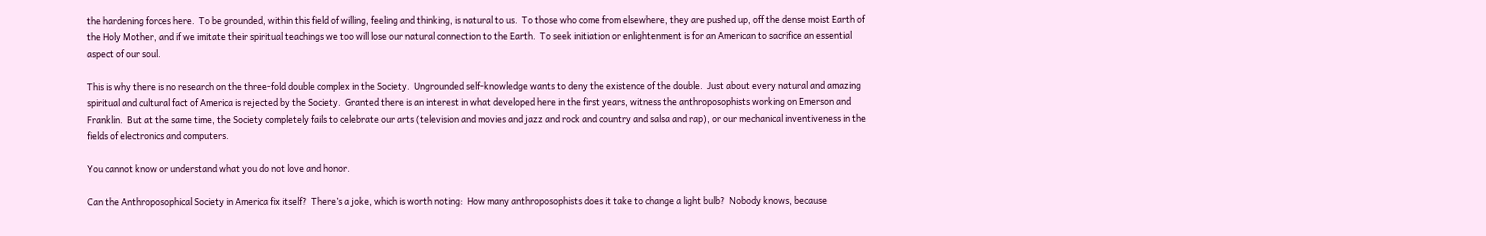the hardening forces here.  To be grounded, within this field of willing, feeling and thinking, is natural to us.  To those who come from elsewhere, they are pushed up, off the dense moist Earth of the Holy Mother, and if we imitate their spiritual teachings we too will lose our natural connection to the Earth.  To seek initiation or enlightenment is for an American to sacrifice an essential aspect of our soul.

This is why there is no research on the three-fold double complex in the Society.  Ungrounded self-knowledge wants to deny the existence of the double.  Just about every natural and amazing spiritual and cultural fact of America is rejected by the Society.  Granted there is an interest in what developed here in the first years, witness the anthroposophists working on Emerson and Franklin.  But at the same time, the Society completely fails to celebrate our arts (television and movies and jazz and rock and country and salsa and rap), or our mechanical inventiveness in the fields of electronics and computers.

You cannot know or understand what you do not love and honor.

Can the Anthroposophical Society in America fix itself?  There’s a joke, which is worth noting:  How many anthroposophists does it take to change a light bulb?  Nobody knows, because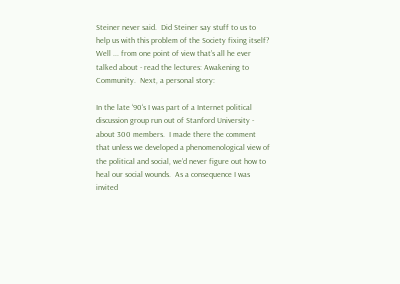Steiner never said.  Did Steiner say stuff to us to help us with this problem of the Society fixing itself?  Well ... from one point of view that’s all he ever talked about - read the lectures: Awakening to Community.  Next, a personal story:

In the late ‘90‘s I was part of a Internet political discussion group run out of Stanford University - about 300 members.  I made there the comment that unless we developed a phenomenological view of the political and social, we’d never figure out how to heal our social wounds.  As a consequence I was invited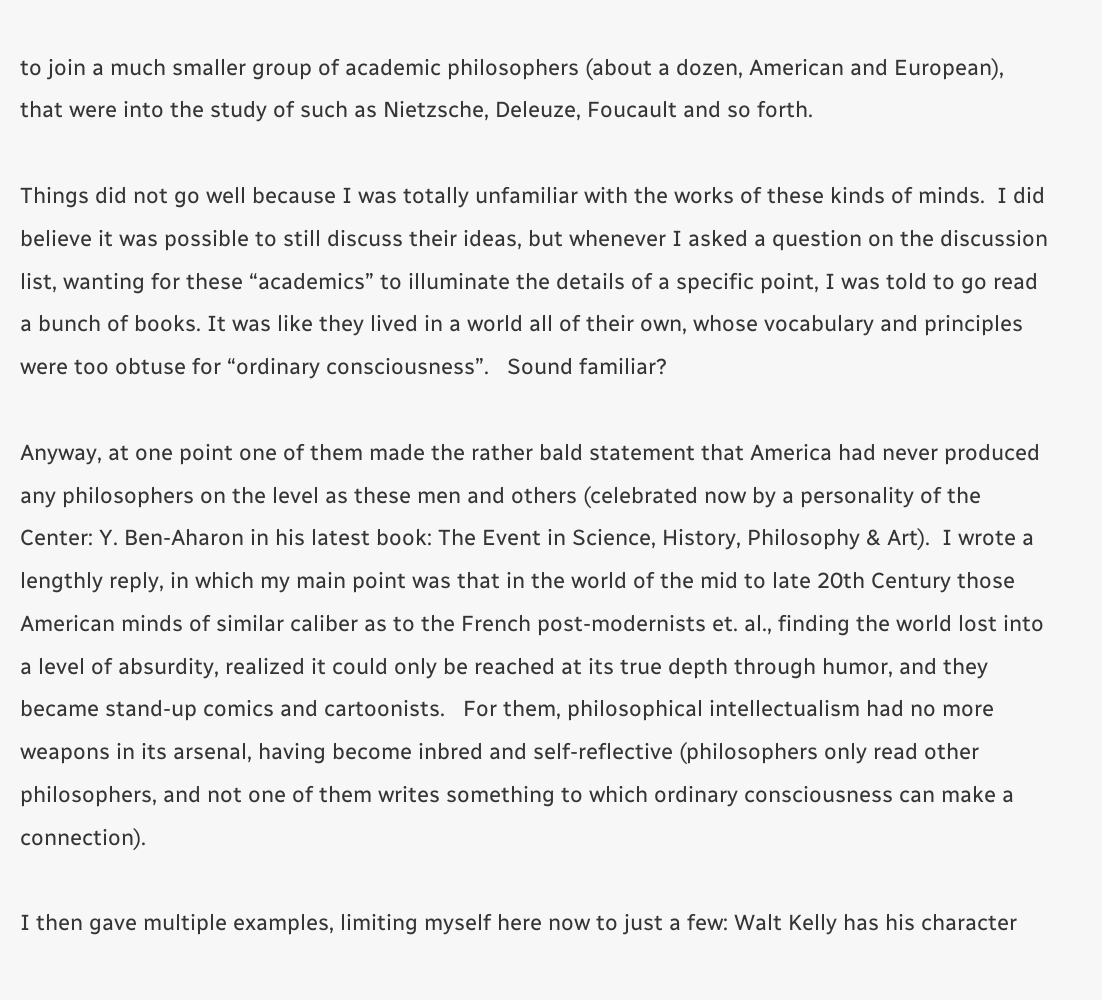to join a much smaller group of academic philosophers (about a dozen, American and European), that were into the study of such as Nietzsche, Deleuze, Foucault and so forth.

Things did not go well because I was totally unfamiliar with the works of these kinds of minds.  I did believe it was possible to still discuss their ideas, but whenever I asked a question on the discussion list, wanting for these “academics” to illuminate the details of a specific point, I was told to go read a bunch of books. It was like they lived in a world all of their own, whose vocabulary and principles were too obtuse for “ordinary consciousness”.   Sound familiar?

Anyway, at one point one of them made the rather bald statement that America had never produced any philosophers on the level as these men and others (celebrated now by a personality of the Center: Y. Ben-Aharon in his latest book: The Event in Science, History, Philosophy & Art).  I wrote a lengthly reply, in which my main point was that in the world of the mid to late 20th Century those American minds of similar caliber as to the French post-modernists et. al., finding the world lost into a level of absurdity, realized it could only be reached at its true depth through humor, and they became stand-up comics and cartoonists.   For them, philosophical intellectualism had no more weapons in its arsenal, having become inbred and self-reflective (philosophers only read other philosophers, and not one of them writes something to which ordinary consciousness can make a connection).

I then gave multiple examples, limiting myself here now to just a few: Walt Kelly has his character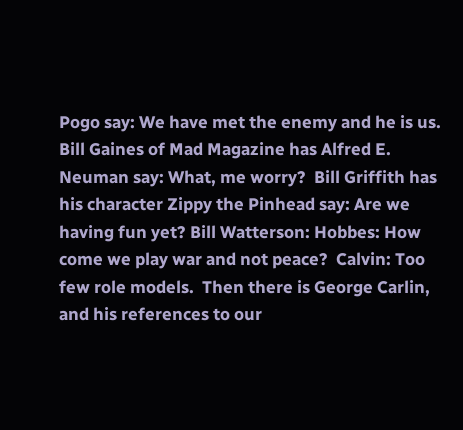Pogo say: We have met the enemy and he is us.  Bill Gaines of Mad Magazine has Alfred E. Neuman say: What, me worry?  Bill Griffith has his character Zippy the Pinhead say: Are we having fun yet? Bill Watterson: Hobbes: How come we play war and not peace?  Calvin: Too few role models.  Then there is George Carlin, and his references to our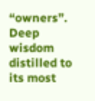“owners”.  Deep wisdom distilled to its most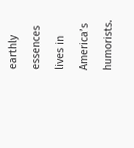earthly essences lives in America’s humorists.